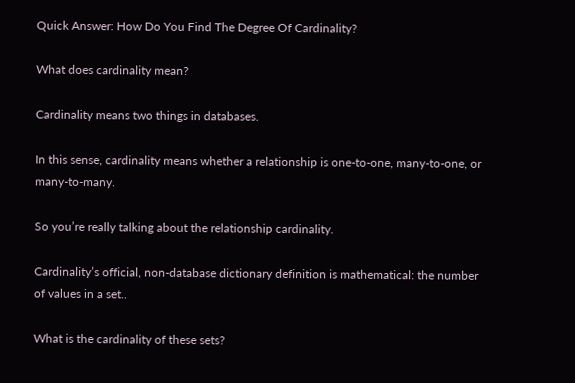Quick Answer: How Do You Find The Degree Of Cardinality?

What does cardinality mean?

Cardinality means two things in databases.

In this sense, cardinality means whether a relationship is one-to-one, many-to-one, or many-to-many.

So you’re really talking about the relationship cardinality.

Cardinality’s official, non-database dictionary definition is mathematical: the number of values in a set..

What is the cardinality of these sets?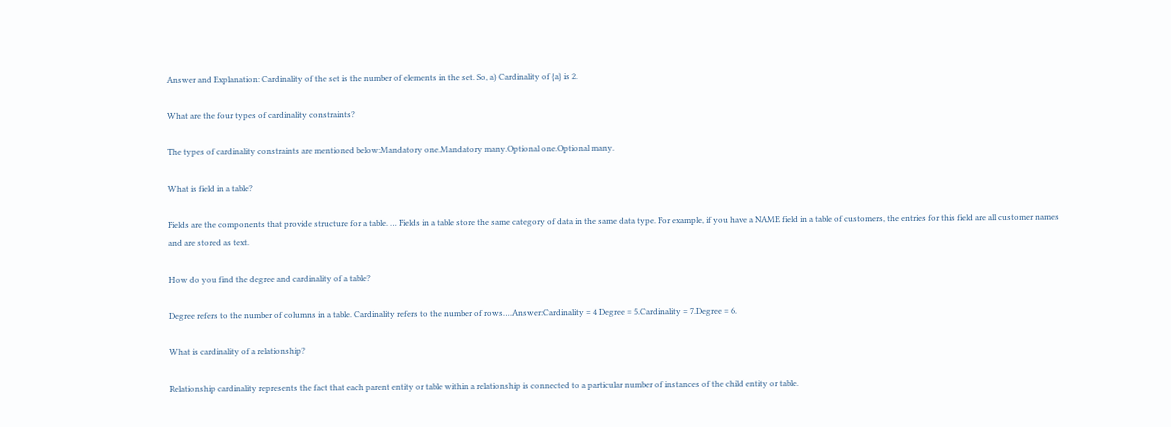Answer and Explanation: Cardinality of the set is the number of elements in the set. So, a) Cardinality of {a} is 2.

What are the four types of cardinality constraints?

The types of cardinality constraints are mentioned below:Mandatory one.Mandatory many.Optional one.Optional many.

What is field in a table?

Fields are the components that provide structure for a table. … Fields in a table store the same category of data in the same data type. For example, if you have a NAME field in a table of customers, the entries for this field are all customer names and are stored as text.

How do you find the degree and cardinality of a table?

Degree refers to the number of columns in a table. Cardinality refers to the number of rows….Answer:Cardinality = 4 Degree = 5.Cardinality = 7.Degree = 6.

What is cardinality of a relationship?

Relationship cardinality represents the fact that each parent entity or table within a relationship is connected to a particular number of instances of the child entity or table.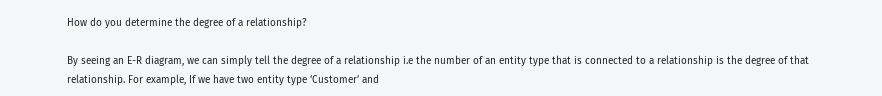How do you determine the degree of a relationship?

By seeing an E-R diagram, we can simply tell the degree of a relationship i.e the number of an entity type that is connected to a relationship is the degree of that relationship. For example, If we have two entity type ‘Customer’ and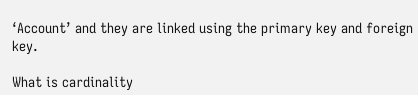‘Account’ and they are linked using the primary key and foreign key.

What is cardinality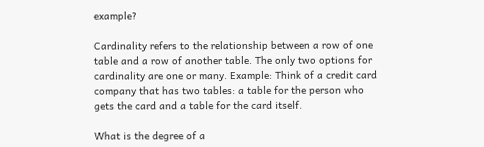example?

Cardinality refers to the relationship between a row of one table and a row of another table. The only two options for cardinality are one or many. Example: Think of a credit card company that has two tables: a table for the person who gets the card and a table for the card itself.

What is the degree of a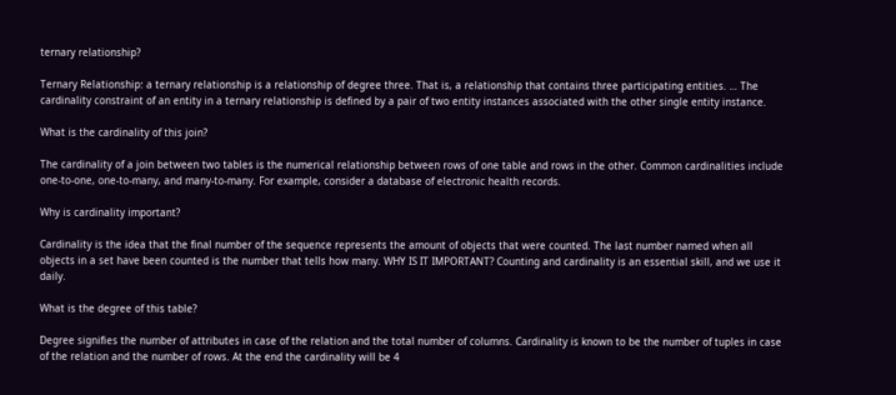ternary relationship?

Ternary Relationship: a ternary relationship is a relationship of degree three. That is, a relationship that contains three participating entities. … The cardinality constraint of an entity in a ternary relationship is defined by a pair of two entity instances associated with the other single entity instance.

What is the cardinality of this join?

The cardinality of a join between two tables is the numerical relationship between rows of one table and rows in the other. Common cardinalities include one-to-one, one-to-many, and many-to-many. For example, consider a database of electronic health records.

Why is cardinality important?

Cardinality is the idea that the final number of the sequence represents the amount of objects that were counted. The last number named when all objects in a set have been counted is the number that tells how many. WHY IS IT IMPORTANT? Counting and cardinality is an essential skill, and we use it daily.

What is the degree of this table?

Degree signifies the number of attributes in case of the relation and the total number of columns. Cardinality is known to be the number of tuples in case of the relation and the number of rows. At the end the cardinality will be 4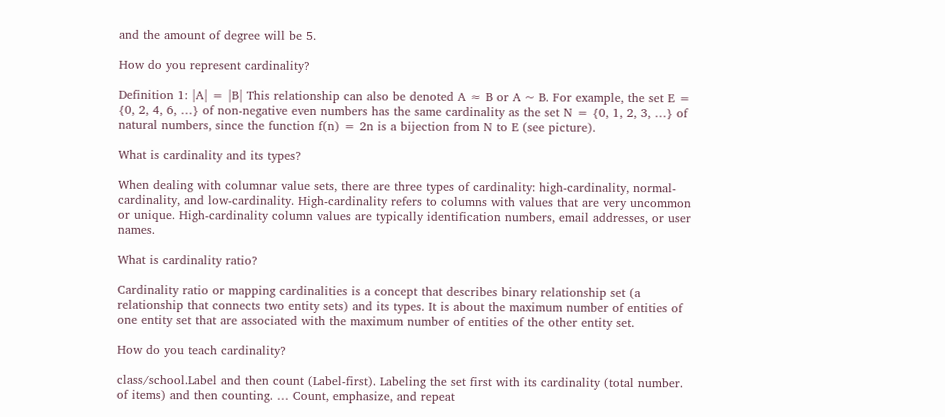and the amount of degree will be 5.

How do you represent cardinality?

Definition 1: |A| = |B| This relationship can also be denoted A ≈ B or A ~ B. For example, the set E = {0, 2, 4, 6, …} of non-negative even numbers has the same cardinality as the set N = {0, 1, 2, 3, …} of natural numbers, since the function f(n) = 2n is a bijection from N to E (see picture).

What is cardinality and its types?

When dealing with columnar value sets, there are three types of cardinality: high-cardinality, normal-cardinality, and low-cardinality. High-cardinality refers to columns with values that are very uncommon or unique. High-cardinality column values are typically identification numbers, email addresses, or user names.

What is cardinality ratio?

Cardinality ratio or mapping cardinalities is a concept that describes binary relationship set (a relationship that connects two entity sets) and its types. It is about the maximum number of entities of one entity set that are associated with the maximum number of entities of the other entity set.

How do you teach cardinality?

class/school.Label and then count (Label-first). Labeling the set first with its cardinality (total number. of items) and then counting. … Count, emphasize, and repeat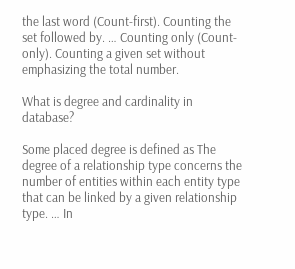the last word (Count-first). Counting the set followed by. … Counting only (Count-only). Counting a given set without emphasizing the total number.

What is degree and cardinality in database?

Some placed degree is defined as The degree of a relationship type concerns the number of entities within each entity type that can be linked by a given relationship type. … In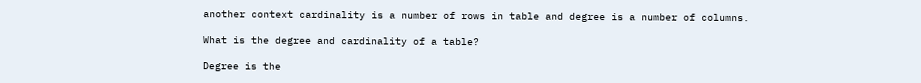another context cardinality is a number of rows in table and degree is a number of columns.

What is the degree and cardinality of a table?

Degree is the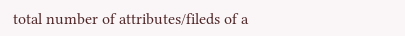total number of attributes/fileds of a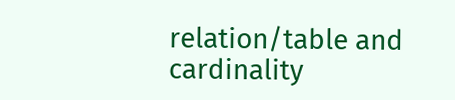relation/table and cardinality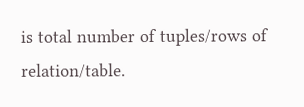is total number of tuples/rows of relation/table.